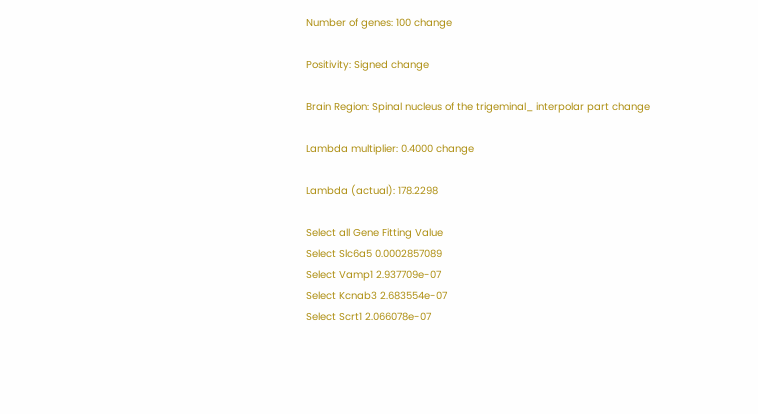Number of genes: 100 change

Positivity: Signed change

Brain Region: Spinal nucleus of the trigeminal_ interpolar part change

Lambda multiplier: 0.4000 change

Lambda (actual): 178.2298

Select all Gene Fitting Value
Select Slc6a5 0.0002857089
Select Vamp1 2.937709e-07
Select Kcnab3 2.683554e-07
Select Scrt1 2.066078e-07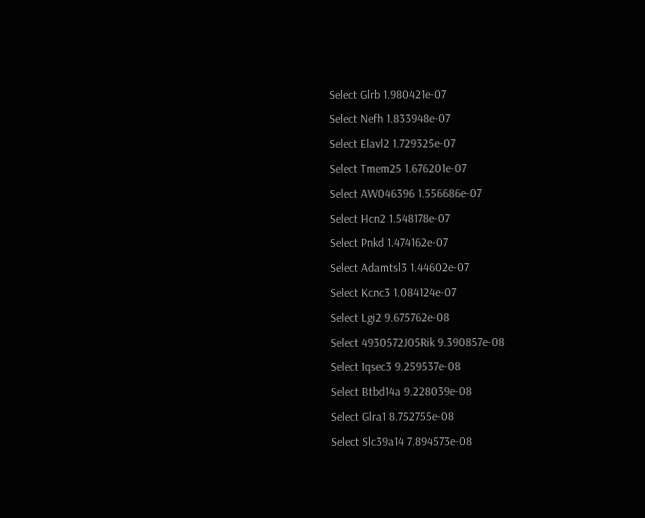Select Glrb 1.980421e-07
Select Nefh 1.833948e-07
Select Elavl2 1.729325e-07
Select Tmem25 1.676201e-07
Select AW046396 1.556686e-07
Select Hcn2 1.548178e-07
Select Pnkd 1.474162e-07
Select Adamtsl3 1.44602e-07
Select Kcnc3 1.084124e-07
Select Lgi2 9.675762e-08
Select 4930572J05Rik 9.390857e-08
Select Iqsec3 9.259537e-08
Select Btbd14a 9.228039e-08
Select Glra1 8.752755e-08
Select Slc39a14 7.894573e-08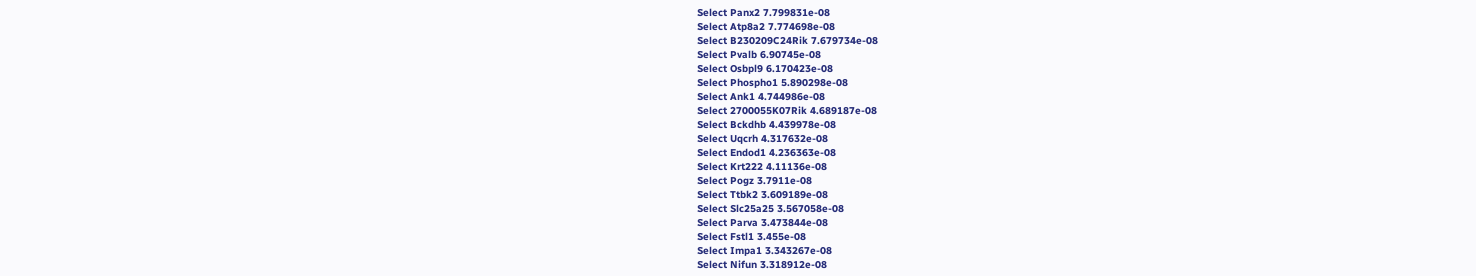Select Panx2 7.799831e-08
Select Atp8a2 7.774698e-08
Select B230209C24Rik 7.679734e-08
Select Pvalb 6.90745e-08
Select Osbpl9 6.170423e-08
Select Phospho1 5.890298e-08
Select Ank1 4.744986e-08
Select 2700055K07Rik 4.689187e-08
Select Bckdhb 4.439978e-08
Select Uqcrh 4.317632e-08
Select Endod1 4.236363e-08
Select Krt222 4.11136e-08
Select Pogz 3.7911e-08
Select Ttbk2 3.609189e-08
Select Slc25a25 3.567058e-08
Select Parva 3.473844e-08
Select Fstl1 3.455e-08
Select Impa1 3.343267e-08
Select Nifun 3.318912e-08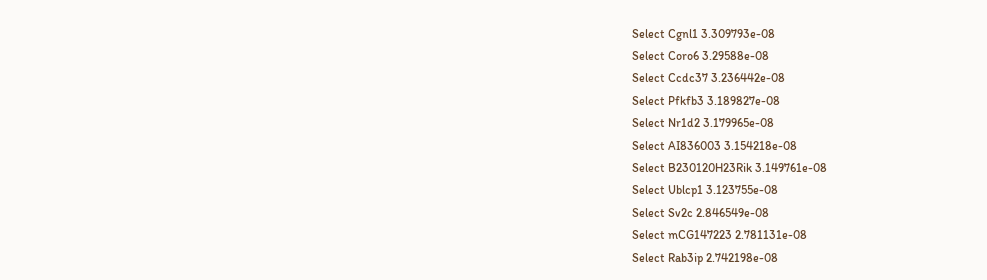Select Cgnl1 3.309793e-08
Select Coro6 3.29588e-08
Select Ccdc37 3.236442e-08
Select Pfkfb3 3.189827e-08
Select Nr1d2 3.179965e-08
Select AI836003 3.154218e-08
Select B230120H23Rik 3.149761e-08
Select Ublcp1 3.123755e-08
Select Sv2c 2.846549e-08
Select mCG147223 2.781131e-08
Select Rab3ip 2.742198e-08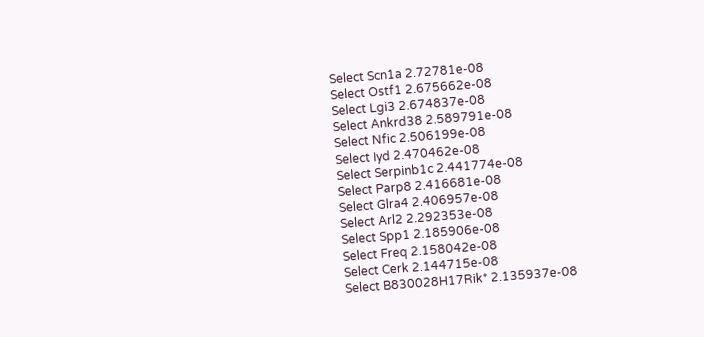Select Scn1a 2.72781e-08
Select Ostf1 2.675662e-08
Select Lgi3 2.674837e-08
Select Ankrd38 2.589791e-08
Select Nfic 2.506199e-08
Select Iyd 2.470462e-08
Select Serpinb1c 2.441774e-08
Select Parp8 2.416681e-08
Select Glra4 2.406957e-08
Select Arl2 2.292353e-08
Select Spp1 2.185906e-08
Select Freq 2.158042e-08
Select Cerk 2.144715e-08
Select B830028H17Rik* 2.135937e-08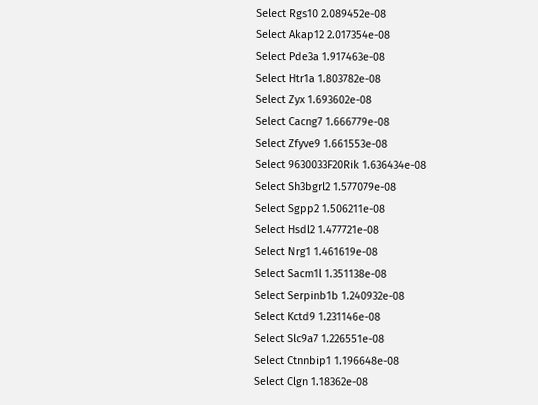Select Rgs10 2.089452e-08
Select Akap12 2.017354e-08
Select Pde3a 1.917463e-08
Select Htr1a 1.803782e-08
Select Zyx 1.693602e-08
Select Cacng7 1.666779e-08
Select Zfyve9 1.661553e-08
Select 9630033F20Rik 1.636434e-08
Select Sh3bgrl2 1.577079e-08
Select Sgpp2 1.506211e-08
Select Hsdl2 1.477721e-08
Select Nrg1 1.461619e-08
Select Sacm1l 1.351138e-08
Select Serpinb1b 1.240932e-08
Select Kctd9 1.231146e-08
Select Slc9a7 1.226551e-08
Select Ctnnbip1 1.196648e-08
Select Clgn 1.18362e-08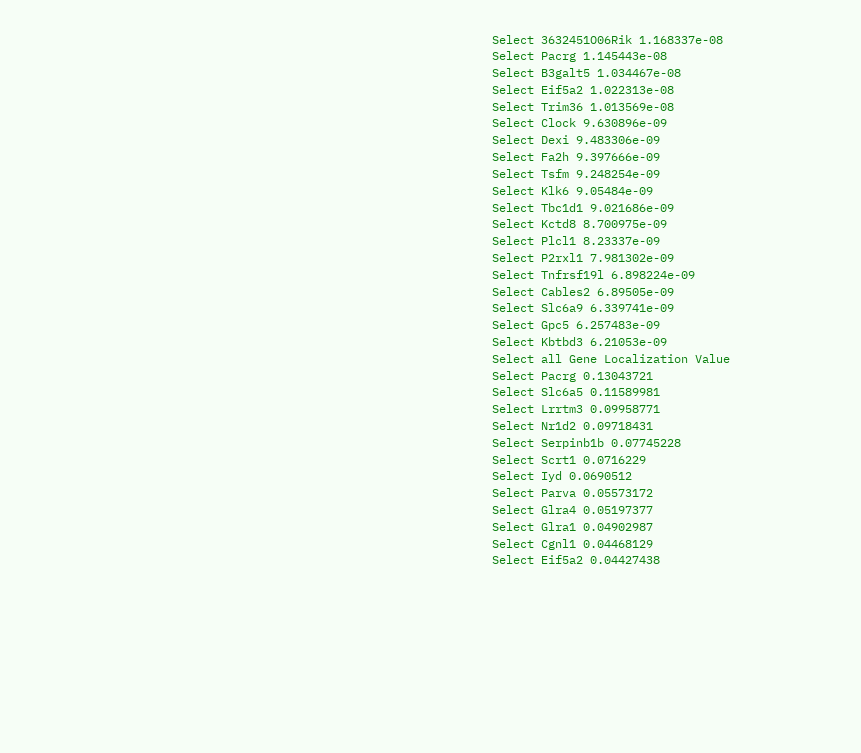Select 3632451O06Rik 1.168337e-08
Select Pacrg 1.145443e-08
Select B3galt5 1.034467e-08
Select Eif5a2 1.022313e-08
Select Trim36 1.013569e-08
Select Clock 9.630896e-09
Select Dexi 9.483306e-09
Select Fa2h 9.397666e-09
Select Tsfm 9.248254e-09
Select Klk6 9.05484e-09
Select Tbc1d1 9.021686e-09
Select Kctd8 8.700975e-09
Select Plcl1 8.23337e-09
Select P2rxl1 7.981302e-09
Select Tnfrsf19l 6.898224e-09
Select Cables2 6.89505e-09
Select Slc6a9 6.339741e-09
Select Gpc5 6.257483e-09
Select Kbtbd3 6.21053e-09
Select all Gene Localization Value
Select Pacrg 0.13043721
Select Slc6a5 0.11589981
Select Lrrtm3 0.09958771
Select Nr1d2 0.09718431
Select Serpinb1b 0.07745228
Select Scrt1 0.0716229
Select Iyd 0.0690512
Select Parva 0.05573172
Select Glra4 0.05197377
Select Glra1 0.04902987
Select Cgnl1 0.04468129
Select Eif5a2 0.04427438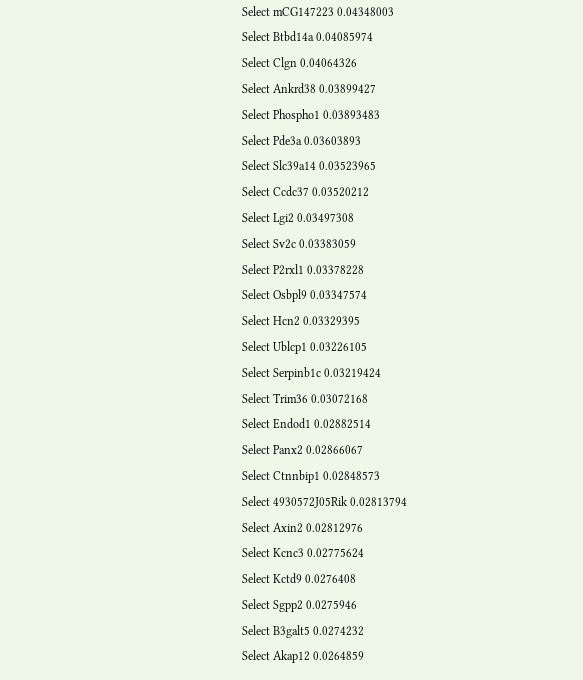Select mCG147223 0.04348003
Select Btbd14a 0.04085974
Select Clgn 0.04064326
Select Ankrd38 0.03899427
Select Phospho1 0.03893483
Select Pde3a 0.03603893
Select Slc39a14 0.03523965
Select Ccdc37 0.03520212
Select Lgi2 0.03497308
Select Sv2c 0.03383059
Select P2rxl1 0.03378228
Select Osbpl9 0.03347574
Select Hcn2 0.03329395
Select Ublcp1 0.03226105
Select Serpinb1c 0.03219424
Select Trim36 0.03072168
Select Endod1 0.02882514
Select Panx2 0.02866067
Select Ctnnbip1 0.02848573
Select 4930572J05Rik 0.02813794
Select Axin2 0.02812976
Select Kcnc3 0.02775624
Select Kctd9 0.0276408
Select Sgpp2 0.0275946
Select B3galt5 0.0274232
Select Akap12 0.0264859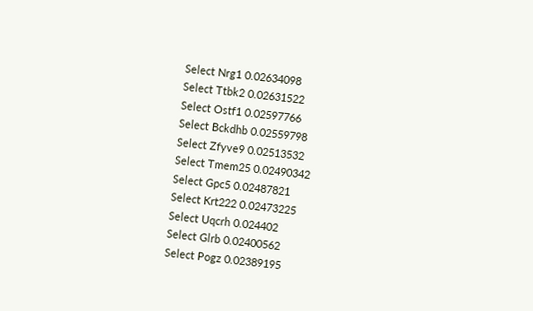Select Nrg1 0.02634098
Select Ttbk2 0.02631522
Select Ostf1 0.02597766
Select Bckdhb 0.02559798
Select Zfyve9 0.02513532
Select Tmem25 0.02490342
Select Gpc5 0.02487821
Select Krt222 0.02473225
Select Uqcrh 0.024402
Select Glrb 0.02400562
Select Pogz 0.02389195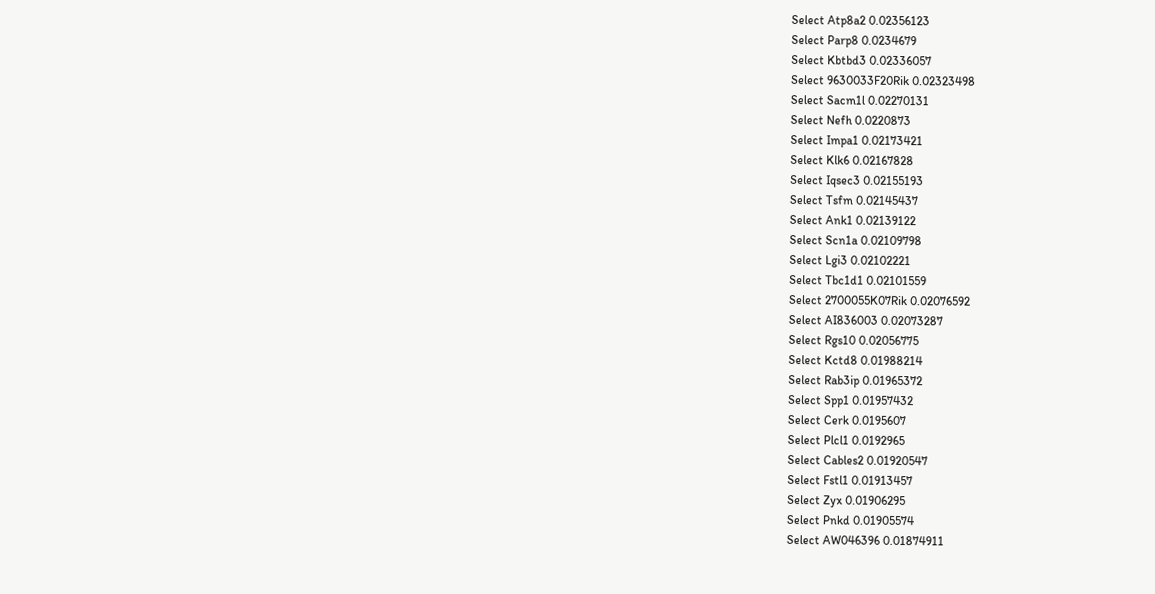Select Atp8a2 0.02356123
Select Parp8 0.0234679
Select Kbtbd3 0.02336057
Select 9630033F20Rik 0.02323498
Select Sacm1l 0.02270131
Select Nefh 0.0220873
Select Impa1 0.02173421
Select Klk6 0.02167828
Select Iqsec3 0.02155193
Select Tsfm 0.02145437
Select Ank1 0.02139122
Select Scn1a 0.02109798
Select Lgi3 0.02102221
Select Tbc1d1 0.02101559
Select 2700055K07Rik 0.02076592
Select AI836003 0.02073287
Select Rgs10 0.02056775
Select Kctd8 0.01988214
Select Rab3ip 0.01965372
Select Spp1 0.01957432
Select Cerk 0.0195607
Select Plcl1 0.0192965
Select Cables2 0.01920547
Select Fstl1 0.01913457
Select Zyx 0.01906295
Select Pnkd 0.01905574
Select AW046396 0.01874911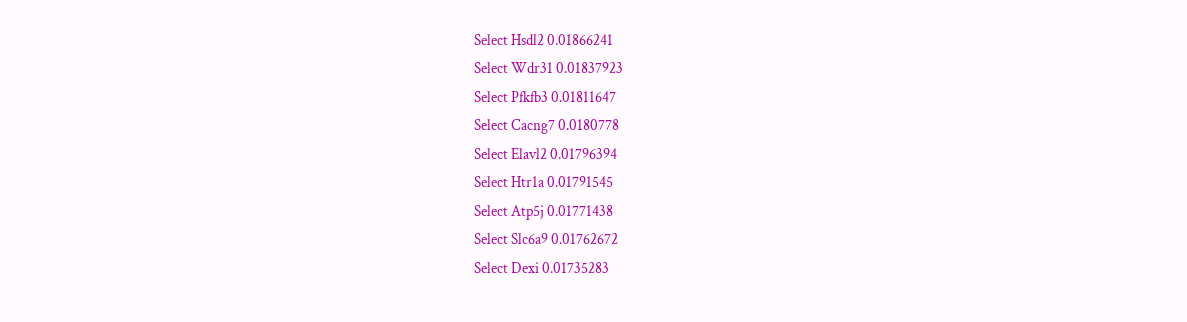Select Hsdl2 0.01866241
Select Wdr31 0.01837923
Select Pfkfb3 0.01811647
Select Cacng7 0.0180778
Select Elavl2 0.01796394
Select Htr1a 0.01791545
Select Atp5j 0.01771438
Select Slc6a9 0.01762672
Select Dexi 0.01735283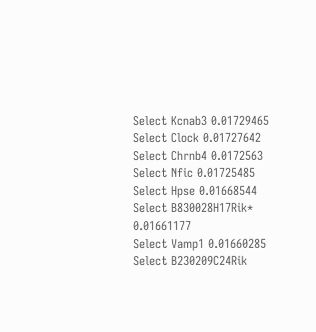Select Kcnab3 0.01729465
Select Clock 0.01727642
Select Chrnb4 0.0172563
Select Nfic 0.01725485
Select Hpse 0.01668544
Select B830028H17Rik* 0.01661177
Select Vamp1 0.01660285
Select B230209C24Rik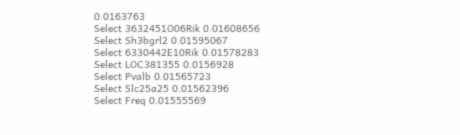0.0163763
Select 3632451O06Rik 0.01608656
Select Sh3bgrl2 0.01595067
Select 6330442E10Rik 0.01578283
Select LOC381355 0.0156928
Select Pvalb 0.01565723
Select Slc25a25 0.01562396
Select Freq 0.01555569